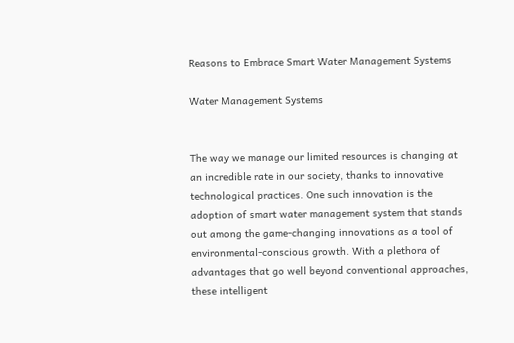Reasons to Embrace Smart Water Management Systems

Water Management Systems


The way we manage our limited resources is changing at an incredible rate in our society, thanks to innovative technological practices. One such innovation is the adoption of smart water management system that stands out among the game-changing innovations as a tool of environmental-conscious growth. With a plethora of advantages that go well beyond conventional approaches, these intelligent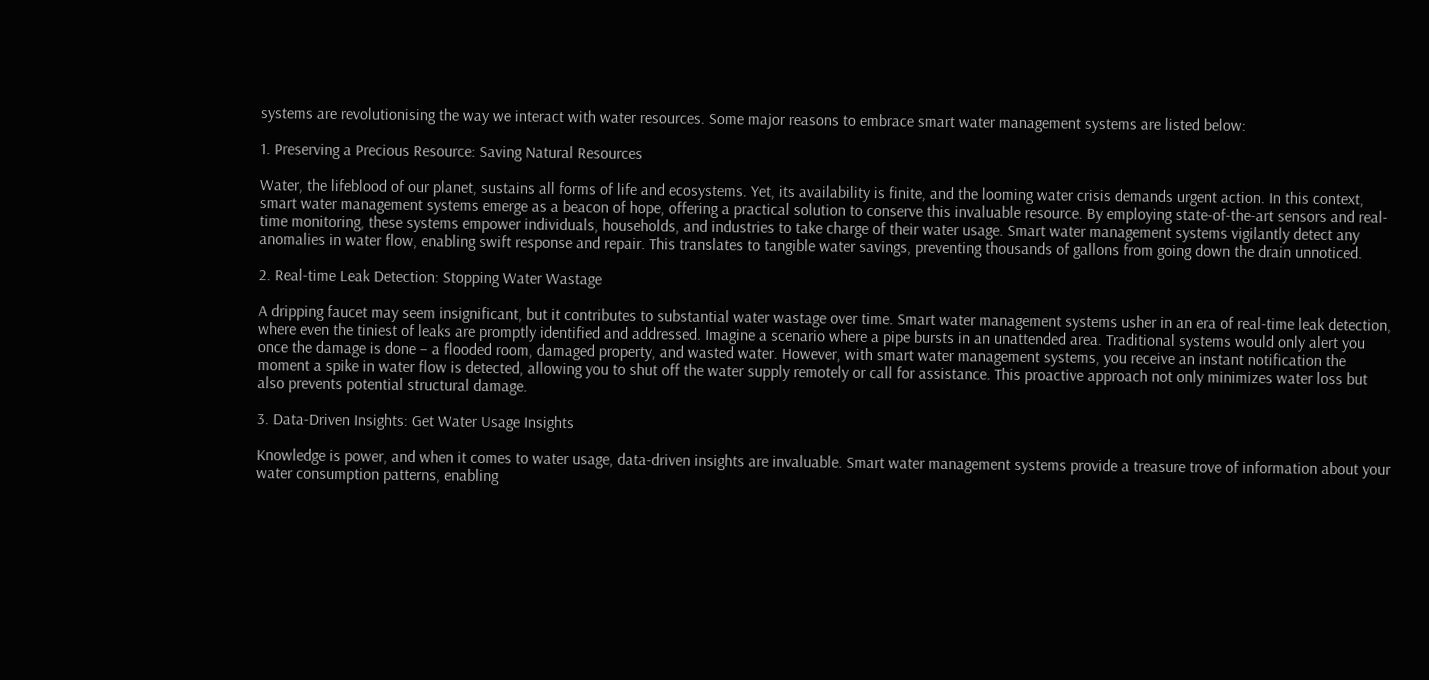systems are revolutionising the way we interact with water resources. Some major reasons to embrace smart water management systems are listed below:

1. Preserving a Precious Resource: Saving Natural Resources

Water, the lifeblood of our planet, sustains all forms of life and ecosystems. Yet, its availability is finite, and the looming water crisis demands urgent action. In this context, smart water management systems emerge as a beacon of hope, offering a practical solution to conserve this invaluable resource. By employing state-of-the-art sensors and real-time monitoring, these systems empower individuals, households, and industries to take charge of their water usage. Smart water management systems vigilantly detect any anomalies in water flow, enabling swift response and repair. This translates to tangible water savings, preventing thousands of gallons from going down the drain unnoticed.

2. Real-time Leak Detection: Stopping Water Wastage

A dripping faucet may seem insignificant, but it contributes to substantial water wastage over time. Smart water management systems usher in an era of real-time leak detection, where even the tiniest of leaks are promptly identified and addressed. Imagine a scenario where a pipe bursts in an unattended area. Traditional systems would only alert you once the damage is done – a flooded room, damaged property, and wasted water. However, with smart water management systems, you receive an instant notification the moment a spike in water flow is detected, allowing you to shut off the water supply remotely or call for assistance. This proactive approach not only minimizes water loss but also prevents potential structural damage.

3. Data-Driven Insights: Get Water Usage Insights

Knowledge is power, and when it comes to water usage, data-driven insights are invaluable. Smart water management systems provide a treasure trove of information about your water consumption patterns, enabling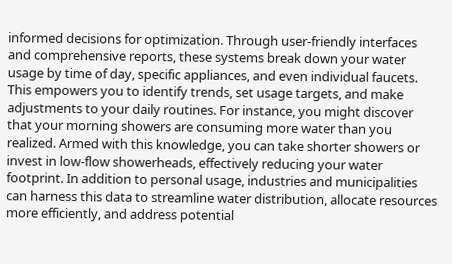informed decisions for optimization. Through user-friendly interfaces and comprehensive reports, these systems break down your water usage by time of day, specific appliances, and even individual faucets. This empowers you to identify trends, set usage targets, and make adjustments to your daily routines. For instance, you might discover that your morning showers are consuming more water than you realized. Armed with this knowledge, you can take shorter showers or invest in low-flow showerheads, effectively reducing your water footprint. In addition to personal usage, industries and municipalities can harness this data to streamline water distribution, allocate resources more efficiently, and address potential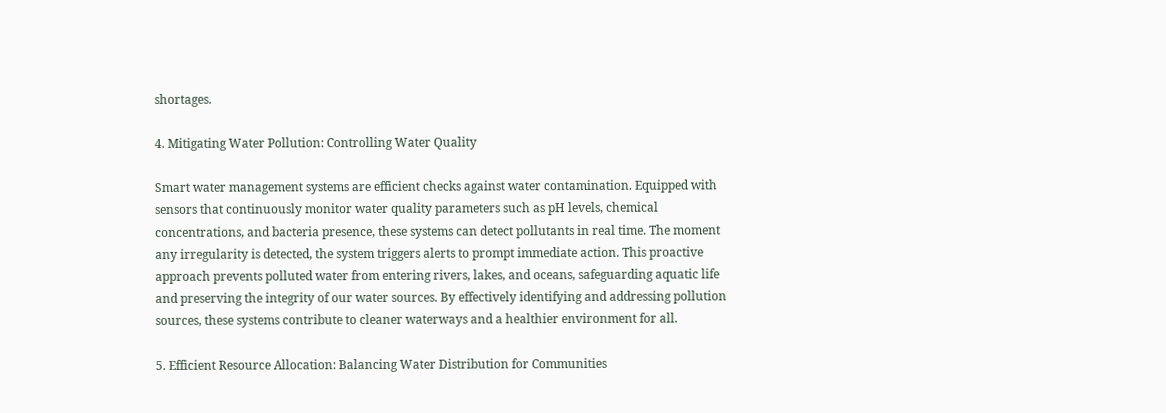shortages.

4. Mitigating Water Pollution: Controlling Water Quality

Smart water management systems are efficient checks against water contamination. Equipped with sensors that continuously monitor water quality parameters such as pH levels, chemical concentrations, and bacteria presence, these systems can detect pollutants in real time. The moment any irregularity is detected, the system triggers alerts to prompt immediate action. This proactive approach prevents polluted water from entering rivers, lakes, and oceans, safeguarding aquatic life and preserving the integrity of our water sources. By effectively identifying and addressing pollution sources, these systems contribute to cleaner waterways and a healthier environment for all.

5. Efficient Resource Allocation: Balancing Water Distribution for Communities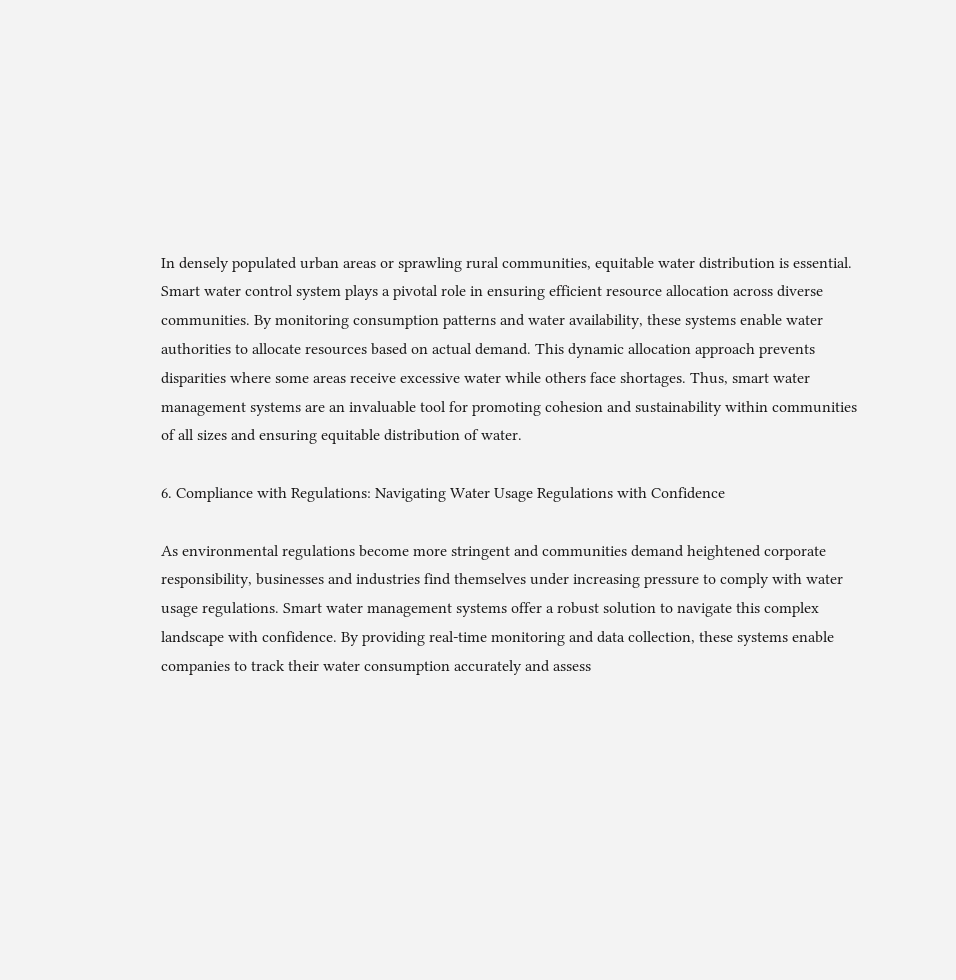In densely populated urban areas or sprawling rural communities, equitable water distribution is essential. Smart water control system plays a pivotal role in ensuring efficient resource allocation across diverse communities. By monitoring consumption patterns and water availability, these systems enable water authorities to allocate resources based on actual demand. This dynamic allocation approach prevents disparities where some areas receive excessive water while others face shortages. Thus, smart water management systems are an invaluable tool for promoting cohesion and sustainability within communities of all sizes and ensuring equitable distribution of water.

6. Compliance with Regulations: Navigating Water Usage Regulations with Confidence

As environmental regulations become more stringent and communities demand heightened corporate responsibility, businesses and industries find themselves under increasing pressure to comply with water usage regulations. Smart water management systems offer a robust solution to navigate this complex landscape with confidence. By providing real-time monitoring and data collection, these systems enable companies to track their water consumption accurately and assess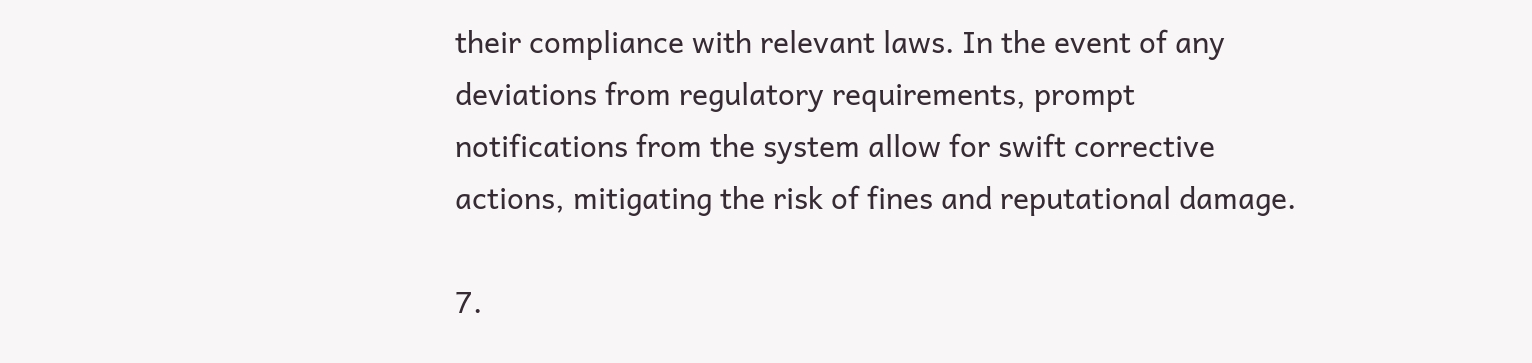their compliance with relevant laws. In the event of any deviations from regulatory requirements, prompt notifications from the system allow for swift corrective actions, mitigating the risk of fines and reputational damage.

7.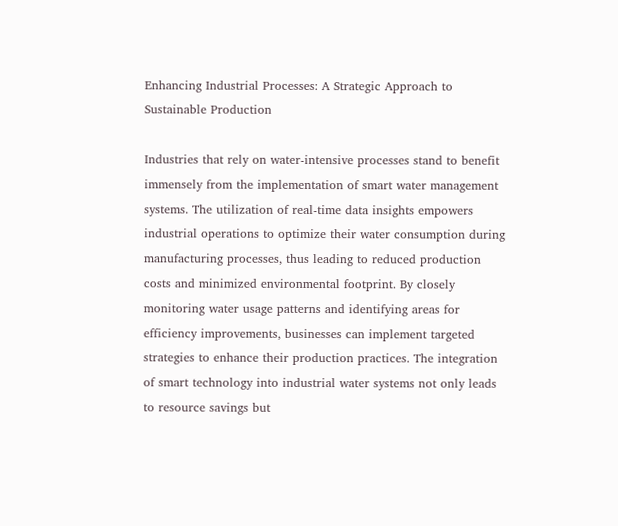Enhancing Industrial Processes: A Strategic Approach to Sustainable Production

Industries that rely on water-intensive processes stand to benefit immensely from the implementation of smart water management systems. The utilization of real-time data insights empowers industrial operations to optimize their water consumption during manufacturing processes, thus leading to reduced production costs and minimized environmental footprint. By closely monitoring water usage patterns and identifying areas for efficiency improvements, businesses can implement targeted strategies to enhance their production practices. The integration of smart technology into industrial water systems not only leads to resource savings but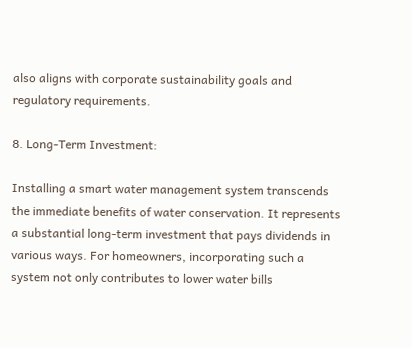also aligns with corporate sustainability goals and regulatory requirements.

8. Long-Term Investment:

Installing a smart water management system transcends the immediate benefits of water conservation. It represents a substantial long-term investment that pays dividends in various ways. For homeowners, incorporating such a system not only contributes to lower water bills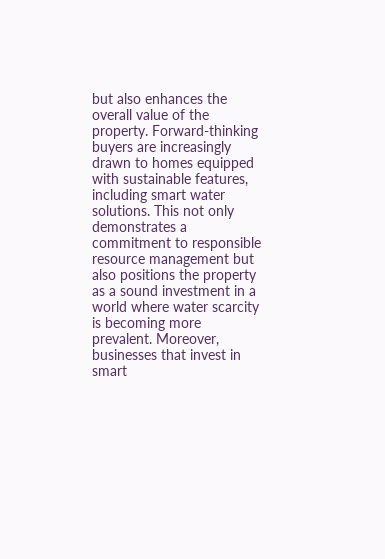but also enhances the overall value of the property. Forward-thinking buyers are increasingly drawn to homes equipped with sustainable features, including smart water solutions. This not only demonstrates a commitment to responsible resource management but also positions the property as a sound investment in a world where water scarcity is becoming more prevalent. Moreover, businesses that invest in smart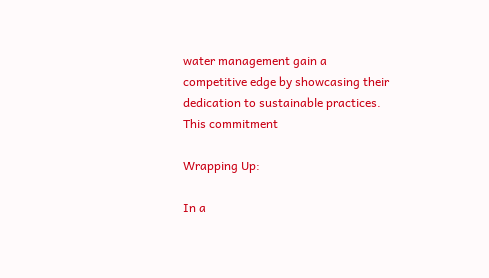water management gain a competitive edge by showcasing their dedication to sustainable practices. This commitment

Wrapping Up:

In a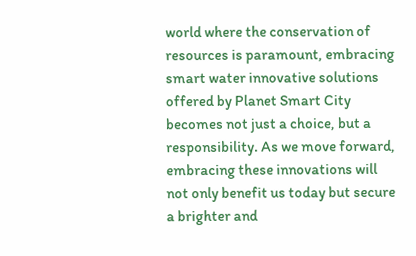world where the conservation of resources is paramount, embracing smart water innovative solutions offered by Planet Smart City becomes not just a choice, but a responsibility. As we move forward, embracing these innovations will not only benefit us today but secure a brighter and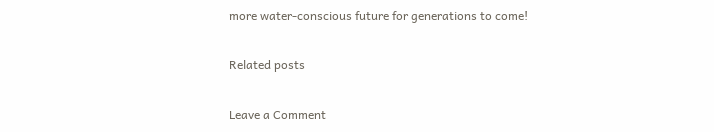more water-conscious future for generations to come!

Related posts

Leave a Comment